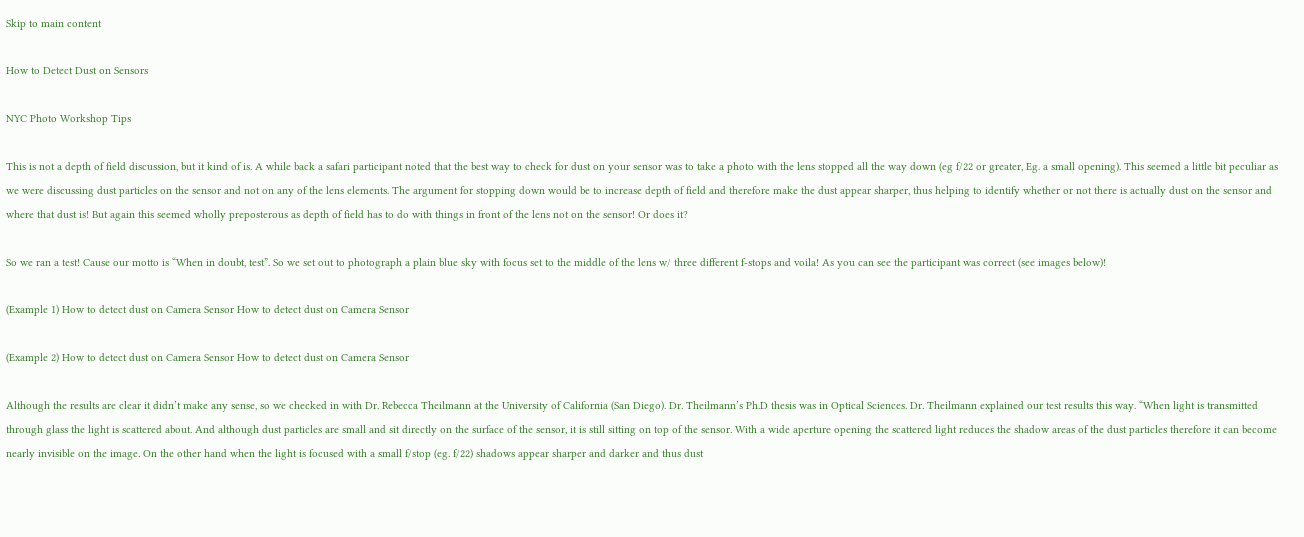Skip to main content

How to Detect Dust on Sensors

NYC Photo Workshop Tips

This is not a depth of field discussion, but it kind of is. A while back a safari participant noted that the best way to check for dust on your sensor was to take a photo with the lens stopped all the way down (eg f/22 or greater, Eg. a small opening). This seemed a little bit peculiar as we were discussing dust particles on the sensor and not on any of the lens elements. The argument for stopping down would be to increase depth of field and therefore make the dust appear sharper, thus helping to identify whether or not there is actually dust on the sensor and where that dust is! But again this seemed wholly preposterous as depth of field has to do with things in front of the lens not on the sensor! Or does it?

So we ran a test! Cause our motto is “When in doubt, test”. So we set out to photograph a plain blue sky with focus set to the middle of the lens w/ three different f-stops and voila! As you can see the participant was correct (see images below)!

(Example 1) How to detect dust on Camera Sensor How to detect dust on Camera Sensor

(Example 2) How to detect dust on Camera Sensor How to detect dust on Camera Sensor

Although the results are clear it didn’t make any sense, so we checked in with Dr. Rebecca Theilmann at the University of California (San Diego). Dr. Theilmann’s Ph.D thesis was in Optical Sciences. Dr. Theilmann explained our test results this way. “When light is transmitted through glass the light is scattered about. And although dust particles are small and sit directly on the surface of the sensor, it is still sitting on top of the sensor. With a wide aperture opening the scattered light reduces the shadow areas of the dust particles therefore it can become nearly invisible on the image. On the other hand when the light is focused with a small f/stop (eg. f/22) shadows appear sharper and darker and thus dust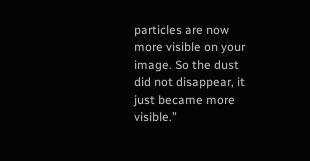particles are now more visible on your image. So the dust did not disappear, it just became more visible.”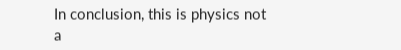In conclusion, this is physics not a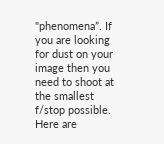"phenomena”. If you are looking for dust on your image then you need to shoot at the smallest f/stop possible. Here are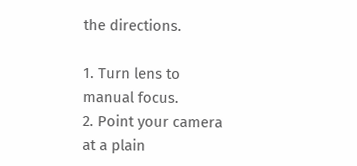the directions.

1. Turn lens to manual focus.
2. Point your camera at a plain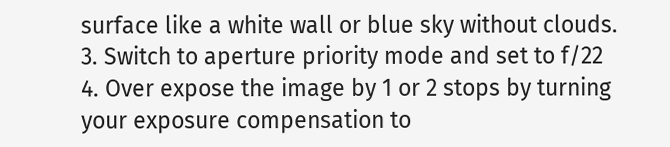surface like a white wall or blue sky without clouds.
3. Switch to aperture priority mode and set to f/22
4. Over expose the image by 1 or 2 stops by turning your exposure compensation to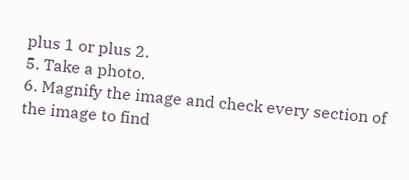plus 1 or plus 2.
5. Take a photo.
6. Magnify the image and check every section of the image to find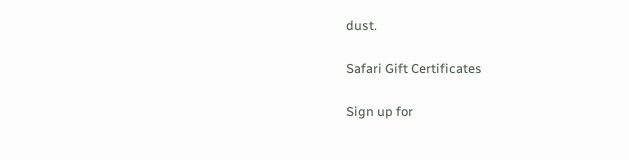dust.

Safari Gift Certificates

Sign up for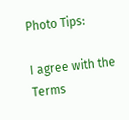Photo Tips:

I agree with the Terms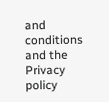and conditions and the Privacy policy